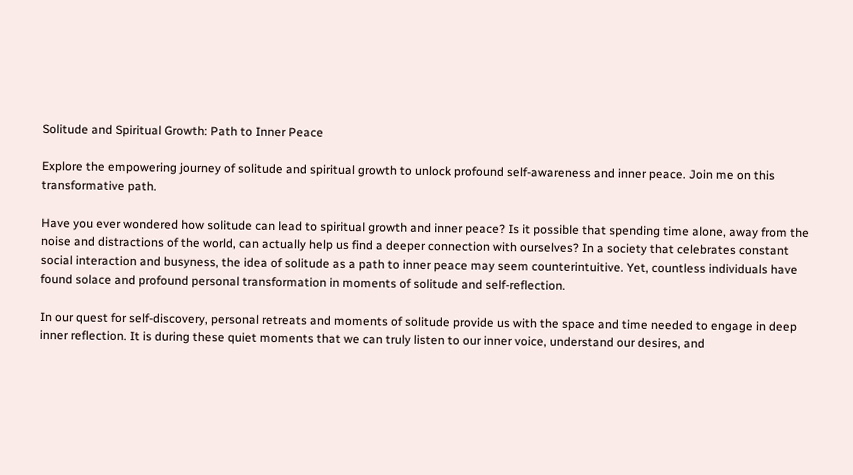Solitude and Spiritual Growth: Path to Inner Peace

Explore the empowering journey of solitude and spiritual growth to unlock profound self-awareness and inner peace. Join me on this transformative path.

Have you ever wondered how solitude can lead to spiritual growth and inner peace? Is it possible that spending time alone, away from the noise and distractions of the world, can actually help us find a deeper connection with ourselves? In a society that celebrates constant social interaction and busyness, the idea of solitude as a path to inner peace may seem counterintuitive. Yet, countless individuals have found solace and profound personal transformation in moments of solitude and self-reflection.

In our quest for self-discovery, personal retreats and moments of solitude provide us with the space and time needed to engage in deep inner reflection. It is during these quiet moments that we can truly listen to our inner voice, understand our desires, and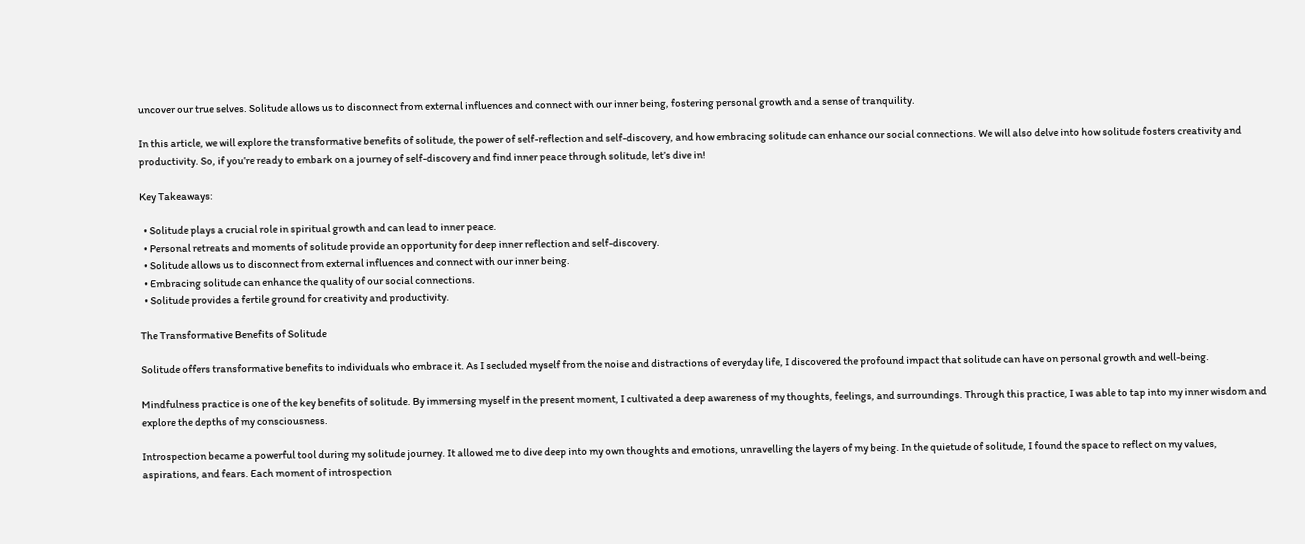uncover our true selves. Solitude allows us to disconnect from external influences and connect with our inner being, fostering personal growth and a sense of tranquility.

In this article, we will explore the transformative benefits of solitude, the power of self-reflection and self-discovery, and how embracing solitude can enhance our social connections. We will also delve into how solitude fosters creativity and productivity. So, if you’re ready to embark on a journey of self-discovery and find inner peace through solitude, let’s dive in!

Key Takeaways:

  • Solitude plays a crucial role in spiritual growth and can lead to inner peace.
  • Personal retreats and moments of solitude provide an opportunity for deep inner reflection and self-discovery.
  • Solitude allows us to disconnect from external influences and connect with our inner being.
  • Embracing solitude can enhance the quality of our social connections.
  • Solitude provides a fertile ground for creativity and productivity.

The Transformative Benefits of Solitude

Solitude offers transformative benefits to individuals who embrace it. As I secluded myself from the noise and distractions of everyday life, I discovered the profound impact that solitude can have on personal growth and well-being.

Mindfulness practice is one of the key benefits of solitude. By immersing myself in the present moment, I cultivated a deep awareness of my thoughts, feelings, and surroundings. Through this practice, I was able to tap into my inner wisdom and explore the depths of my consciousness.

Introspection became a powerful tool during my solitude journey. It allowed me to dive deep into my own thoughts and emotions, unravelling the layers of my being. In the quietude of solitude, I found the space to reflect on my values, aspirations, and fears. Each moment of introspection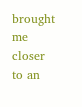brought me closer to an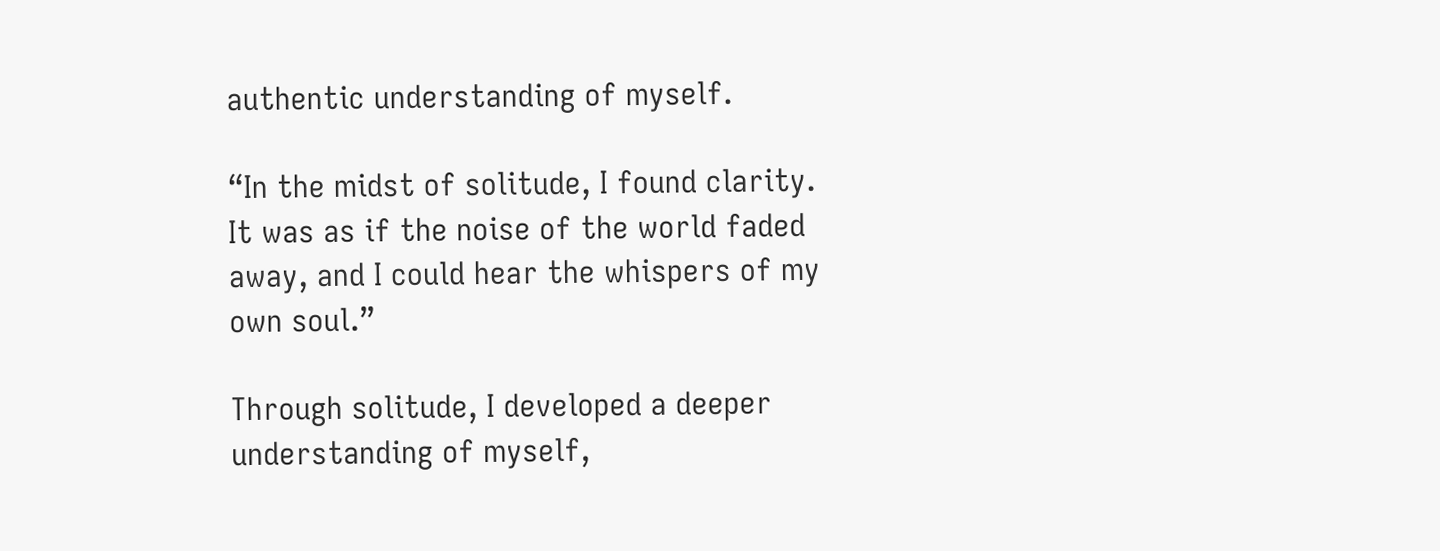authentic understanding of myself.

“In the midst of solitude, I found clarity. It was as if the noise of the world faded away, and I could hear the whispers of my own soul.”

Through solitude, I developed a deeper understanding of myself,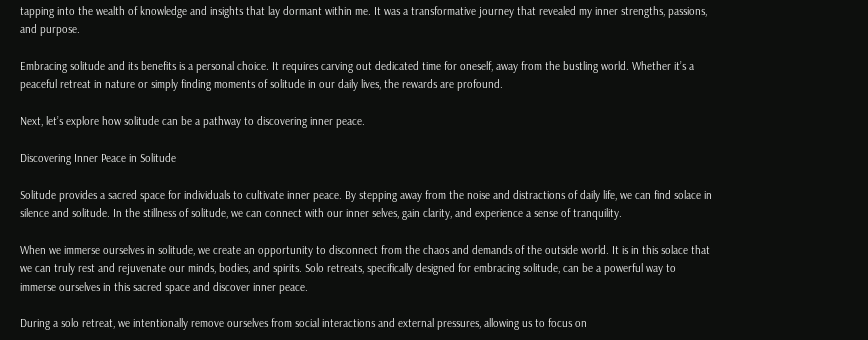tapping into the wealth of knowledge and insights that lay dormant within me. It was a transformative journey that revealed my inner strengths, passions, and purpose.

Embracing solitude and its benefits is a personal choice. It requires carving out dedicated time for oneself, away from the bustling world. Whether it’s a peaceful retreat in nature or simply finding moments of solitude in our daily lives, the rewards are profound.

Next, let’s explore how solitude can be a pathway to discovering inner peace.

Discovering Inner Peace in Solitude

Solitude provides a sacred space for individuals to cultivate inner peace. By stepping away from the noise and distractions of daily life, we can find solace in silence and solitude. In the stillness of solitude, we can connect with our inner selves, gain clarity, and experience a sense of tranquility.

When we immerse ourselves in solitude, we create an opportunity to disconnect from the chaos and demands of the outside world. It is in this solace that we can truly rest and rejuvenate our minds, bodies, and spirits. Solo retreats, specifically designed for embracing solitude, can be a powerful way to immerse ourselves in this sacred space and discover inner peace.

During a solo retreat, we intentionally remove ourselves from social interactions and external pressures, allowing us to focus on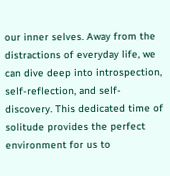our inner selves. Away from the distractions of everyday life, we can dive deep into introspection, self-reflection, and self-discovery. This dedicated time of solitude provides the perfect environment for us to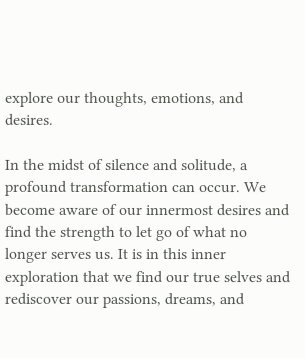explore our thoughts, emotions, and desires.

In the midst of silence and solitude, a profound transformation can occur. We become aware of our innermost desires and find the strength to let go of what no longer serves us. It is in this inner exploration that we find our true selves and rediscover our passions, dreams, and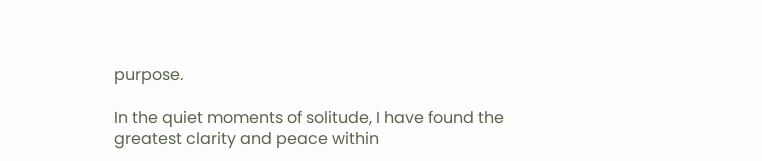purpose.

In the quiet moments of solitude, I have found the greatest clarity and peace within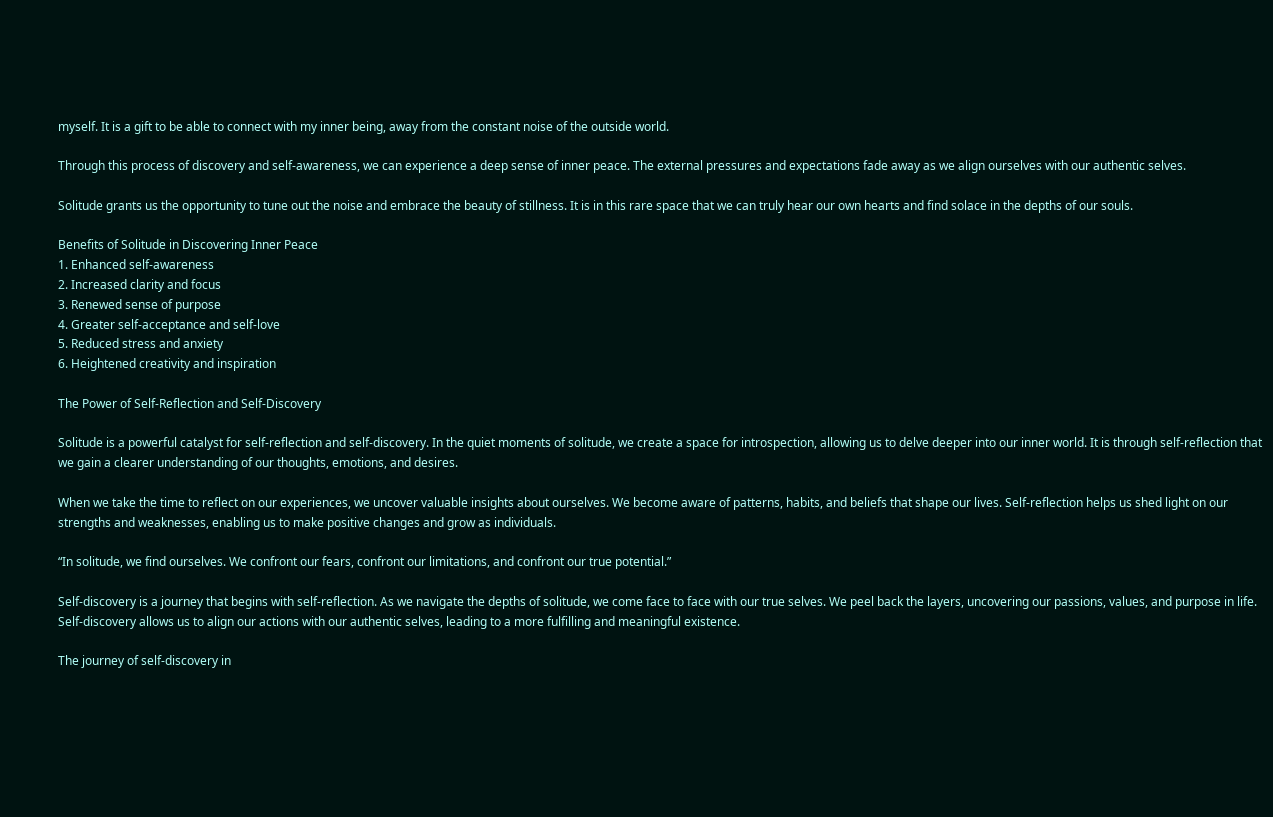myself. It is a gift to be able to connect with my inner being, away from the constant noise of the outside world.

Through this process of discovery and self-awareness, we can experience a deep sense of inner peace. The external pressures and expectations fade away as we align ourselves with our authentic selves.

Solitude grants us the opportunity to tune out the noise and embrace the beauty of stillness. It is in this rare space that we can truly hear our own hearts and find solace in the depths of our souls.

Benefits of Solitude in Discovering Inner Peace
1. Enhanced self-awareness
2. Increased clarity and focus
3. Renewed sense of purpose
4. Greater self-acceptance and self-love
5. Reduced stress and anxiety
6. Heightened creativity and inspiration

The Power of Self-Reflection and Self-Discovery

Solitude is a powerful catalyst for self-reflection and self-discovery. In the quiet moments of solitude, we create a space for introspection, allowing us to delve deeper into our inner world. It is through self-reflection that we gain a clearer understanding of our thoughts, emotions, and desires.

When we take the time to reflect on our experiences, we uncover valuable insights about ourselves. We become aware of patterns, habits, and beliefs that shape our lives. Self-reflection helps us shed light on our strengths and weaknesses, enabling us to make positive changes and grow as individuals.

“In solitude, we find ourselves. We confront our fears, confront our limitations, and confront our true potential.”

Self-discovery is a journey that begins with self-reflection. As we navigate the depths of solitude, we come face to face with our true selves. We peel back the layers, uncovering our passions, values, and purpose in life. Self-discovery allows us to align our actions with our authentic selves, leading to a more fulfilling and meaningful existence.

The journey of self-discovery in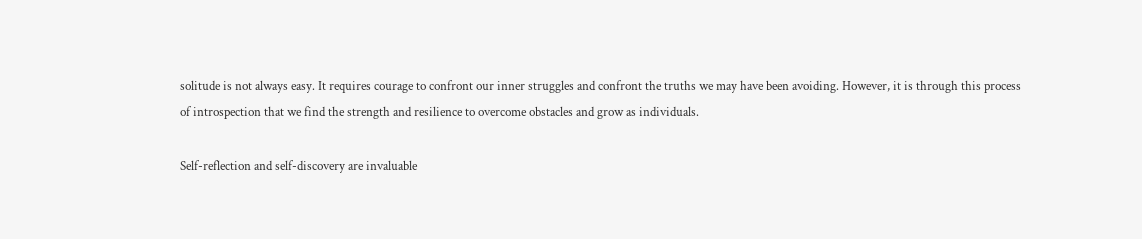solitude is not always easy. It requires courage to confront our inner struggles and confront the truths we may have been avoiding. However, it is through this process of introspection that we find the strength and resilience to overcome obstacles and grow as individuals.

Self-reflection and self-discovery are invaluable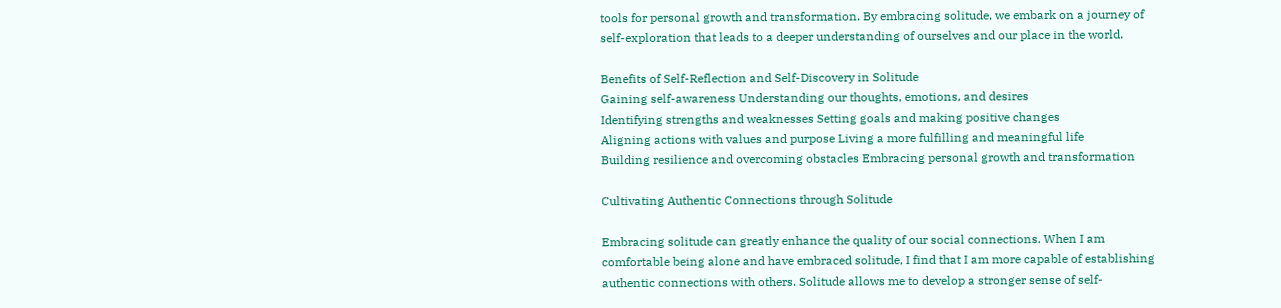tools for personal growth and transformation. By embracing solitude, we embark on a journey of self-exploration that leads to a deeper understanding of ourselves and our place in the world.

Benefits of Self-Reflection and Self-Discovery in Solitude
Gaining self-awareness Understanding our thoughts, emotions, and desires
Identifying strengths and weaknesses Setting goals and making positive changes
Aligning actions with values and purpose Living a more fulfilling and meaningful life
Building resilience and overcoming obstacles Embracing personal growth and transformation

Cultivating Authentic Connections through Solitude

Embracing solitude can greatly enhance the quality of our social connections. When I am comfortable being alone and have embraced solitude, I find that I am more capable of establishing authentic connections with others. Solitude allows me to develop a stronger sense of self-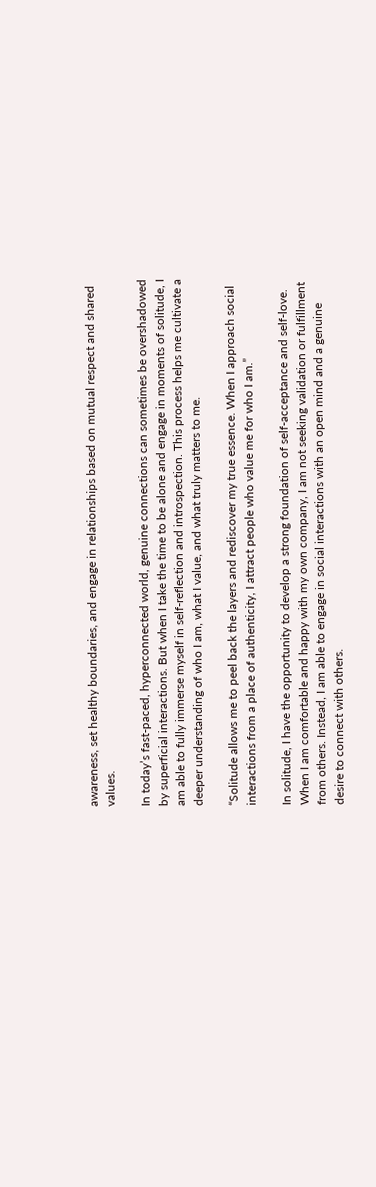awareness, set healthy boundaries, and engage in relationships based on mutual respect and shared values.

In today’s fast-paced, hyperconnected world, genuine connections can sometimes be overshadowed by superficial interactions. But when I take the time to be alone and engage in moments of solitude, I am able to fully immerse myself in self-reflection and introspection. This process helps me cultivate a deeper understanding of who I am, what I value, and what truly matters to me.

“Solitude allows me to peel back the layers and rediscover my true essence. When I approach social interactions from a place of authenticity, I attract people who value me for who I am.”

In solitude, I have the opportunity to develop a strong foundation of self-acceptance and self-love. When I am comfortable and happy with my own company, I am not seeking validation or fulfillment from others. Instead, I am able to engage in social interactions with an open mind and a genuine desire to connect with others.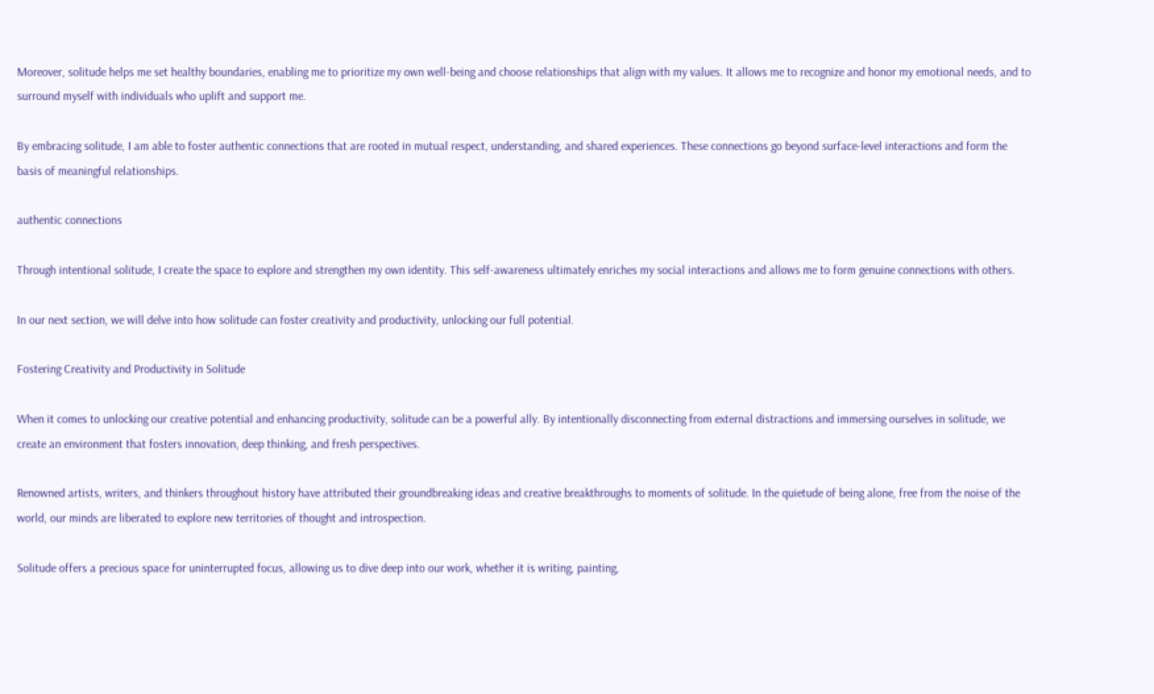Moreover, solitude helps me set healthy boundaries, enabling me to prioritize my own well-being and choose relationships that align with my values. It allows me to recognize and honor my emotional needs, and to surround myself with individuals who uplift and support me.

By embracing solitude, I am able to foster authentic connections that are rooted in mutual respect, understanding, and shared experiences. These connections go beyond surface-level interactions and form the basis of meaningful relationships.

authentic connections

Through intentional solitude, I create the space to explore and strengthen my own identity. This self-awareness ultimately enriches my social interactions and allows me to form genuine connections with others.

In our next section, we will delve into how solitude can foster creativity and productivity, unlocking our full potential.

Fostering Creativity and Productivity in Solitude

When it comes to unlocking our creative potential and enhancing productivity, solitude can be a powerful ally. By intentionally disconnecting from external distractions and immersing ourselves in solitude, we create an environment that fosters innovation, deep thinking, and fresh perspectives.

Renowned artists, writers, and thinkers throughout history have attributed their groundbreaking ideas and creative breakthroughs to moments of solitude. In the quietude of being alone, free from the noise of the world, our minds are liberated to explore new territories of thought and introspection.

Solitude offers a precious space for uninterrupted focus, allowing us to dive deep into our work, whether it is writing, painting,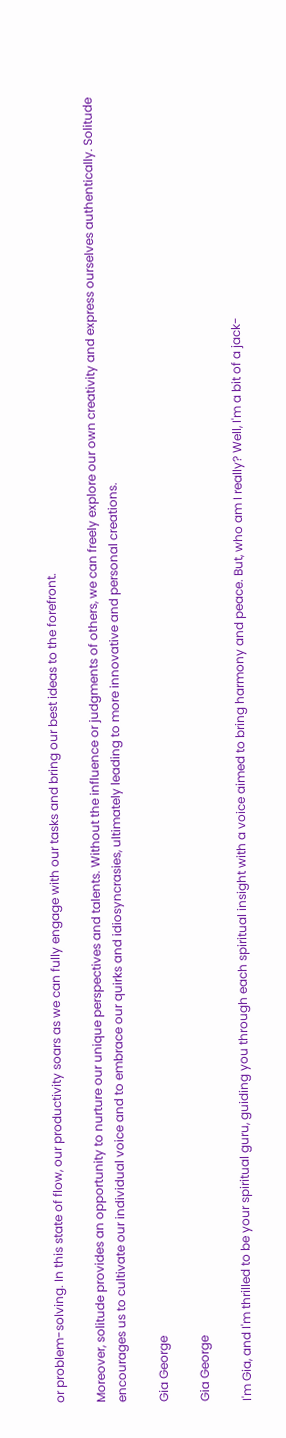or problem-solving. In this state of flow, our productivity soars as we can fully engage with our tasks and bring our best ideas to the forefront.

Moreover, solitude provides an opportunity to nurture our unique perspectives and talents. Without the influence or judgments of others, we can freely explore our own creativity and express ourselves authentically. Solitude encourages us to cultivate our individual voice and to embrace our quirks and idiosyncrasies, ultimately leading to more innovative and personal creations.

Gia George

Gia George

I'm Gia, and I'm thrilled to be your spiritual guru, guiding you through each spiritual insight with a voice aimed to bring harmony and peace. But, who am I really? Well, I'm a bit of a jack-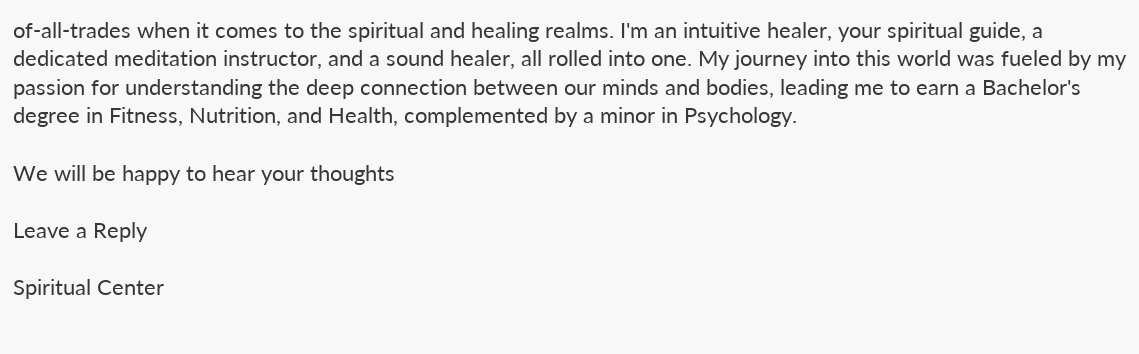of-all-trades when it comes to the spiritual and healing realms. I'm an intuitive healer, your spiritual guide, a dedicated meditation instructor, and a sound healer, all rolled into one. My journey into this world was fueled by my passion for understanding the deep connection between our minds and bodies, leading me to earn a Bachelor's degree in Fitness, Nutrition, and Health, complemented by a minor in Psychology.

We will be happy to hear your thoughts

Leave a Reply

Spiritual Center